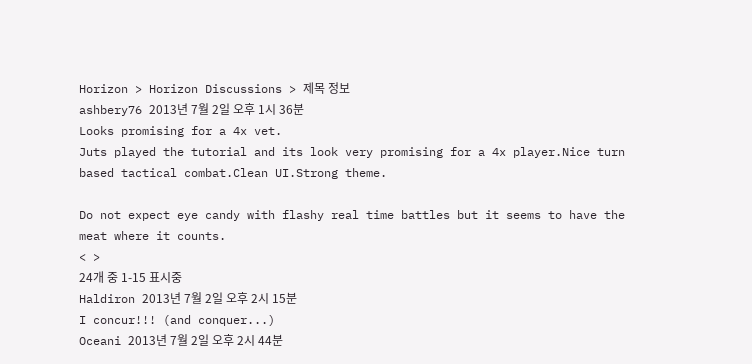Horizon > Horizon Discussions > 제목 정보
ashbery76 2013년 7월 2일 오후 1시 36분
Looks promising for a 4x vet.
Juts played the tutorial and its look very promising for a 4x player.Nice turn based tactical combat.Clean UI.Strong theme.

Do not expect eye candy with flashy real time battles but it seems to have the meat where it counts.
< >
24개 중 1-15 표시중
Haldiron 2013년 7월 2일 오후 2시 15분
I concur!!! (and conquer...)
Oceani 2013년 7월 2일 오후 2시 44분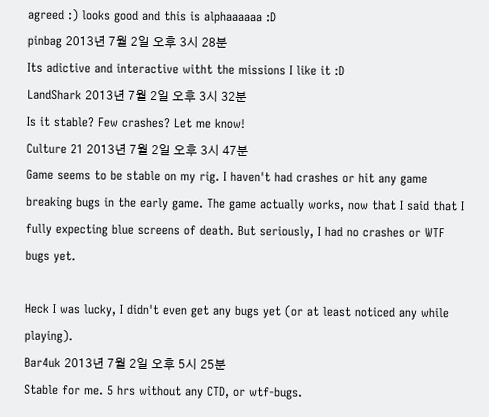agreed :) looks good and this is alphaaaaaa :D
pinbag 2013년 7월 2일 오후 3시 28분
Its adictive and interactive witht the missions I like it :D
LandShark 2013년 7월 2일 오후 3시 32분
Is it stable? Few crashes? Let me know!
Culture 21 2013년 7월 2일 오후 3시 47분
Game seems to be stable on my rig. I haven't had crashes or hit any game breaking bugs in the early game. The game actually works, now that I said that I fully expecting blue screens of death. But seriously, I had no crashes or WTF bugs yet.

Heck I was lucky, I didn't even get any bugs yet (or at least noticed any while playing).
Bar4uk 2013년 7월 2일 오후 5시 25분
Stable for me. 5 hrs without any CTD, or wtf-bugs.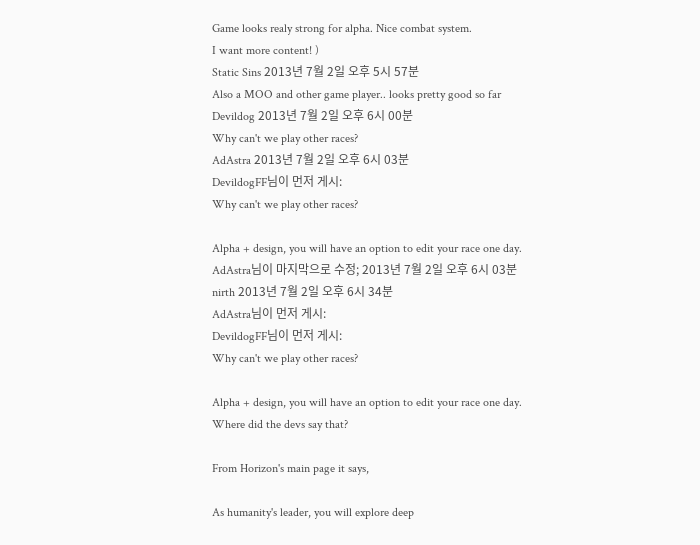Game looks realy strong for alpha. Nice combat system.
I want more content! )
Static Sins 2013년 7월 2일 오후 5시 57분
Also a MOO and other game player.. looks pretty good so far
Devildog 2013년 7월 2일 오후 6시 00분
Why can't we play other races?
AdAstra 2013년 7월 2일 오후 6시 03분
DevildogFF님이 먼저 게시:
Why can't we play other races?

Alpha + design, you will have an option to edit your race one day.
AdAstra님이 마지막으로 수정; 2013년 7월 2일 오후 6시 03분
nirth 2013년 7월 2일 오후 6시 34분
AdAstra님이 먼저 게시:
DevildogFF님이 먼저 게시:
Why can't we play other races?

Alpha + design, you will have an option to edit your race one day.
Where did the devs say that?

From Horizon's main page it says,

As humanity's leader, you will explore deep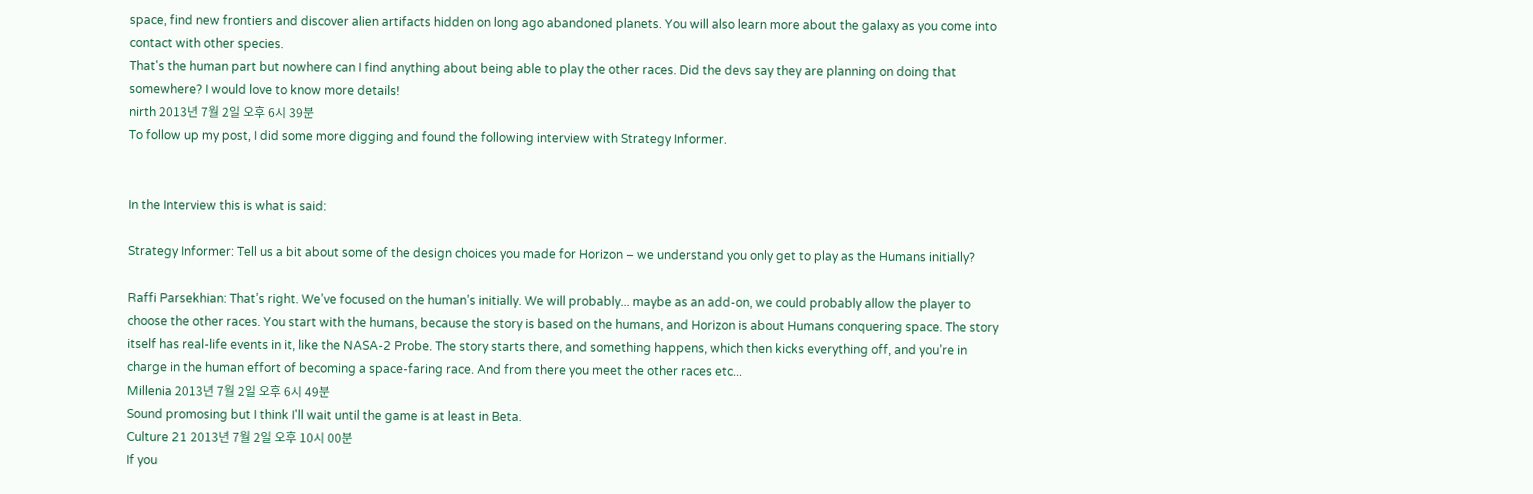space, find new frontiers and discover alien artifacts hidden on long ago abandoned planets. You will also learn more about the galaxy as you come into contact with other species.
That's the human part but nowhere can I find anything about being able to play the other races. Did the devs say they are planning on doing that somewhere? I would love to know more details!
nirth 2013년 7월 2일 오후 6시 39분
To follow up my post, I did some more digging and found the following interview with Strategy Informer.


In the Interview this is what is said:

Strategy Informer: Tell us a bit about some of the design choices you made for Horizon – we understand you only get to play as the Humans initially?

Raffi Parsekhian: That’s right. We’ve focused on the human’s initially. We will probably... maybe as an add-on, we could probably allow the player to choose the other races. You start with the humans, because the story is based on the humans, and Horizon is about Humans conquering space. The story itself has real-life events in it, like the NASA-2 Probe. The story starts there, and something happens, which then kicks everything off, and you’re in charge in the human effort of becoming a space-faring race. And from there you meet the other races etc...
Millenia 2013년 7월 2일 오후 6시 49분
Sound promosing but I think I'll wait until the game is at least in Beta.
Culture 21 2013년 7월 2일 오후 10시 00분
If you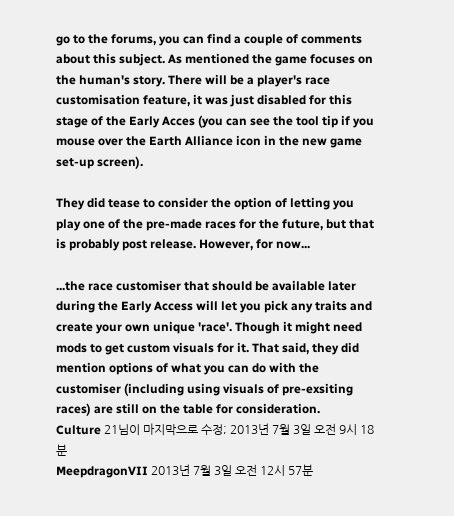go to the forums, you can find a couple of comments about this subject. As mentioned the game focuses on the human's story. There will be a player's race customisation feature, it was just disabled for this stage of the Early Acces (you can see the tool tip if you mouse over the Earth Alliance icon in the new game set-up screen).

They did tease to consider the option of letting you play one of the pre-made races for the future, but that is probably post release. However, for now...

...the race customiser that should be available later during the Early Access will let you pick any traits and create your own unique 'race'. Though it might need mods to get custom visuals for it. That said, they did mention options of what you can do with the customiser (including using visuals of pre-exsiting races) are still on the table for consideration.
Culture 21님이 마지막으로 수정; 2013년 7월 3일 오전 9시 18분
MeepdragonVII 2013년 7월 3일 오전 12시 57분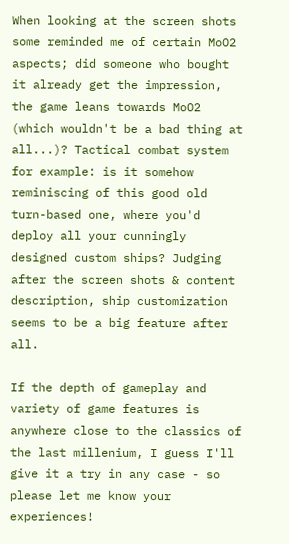When looking at the screen shots some reminded me of certain MoO2 aspects; did someone who bought it already get the impression, the game leans towards MoO2 (which wouldn't be a bad thing at all...)? Tactical combat system for example: is it somehow reminiscing of this good old turn-based one, where you'd deploy all your cunningly designed custom ships? Judging after the screen shots & content description, ship customization seems to be a big feature after all.

If the depth of gameplay and variety of game features is anywhere close to the classics of the last millenium, I guess I'll give it a try in any case - so please let me know your experiences!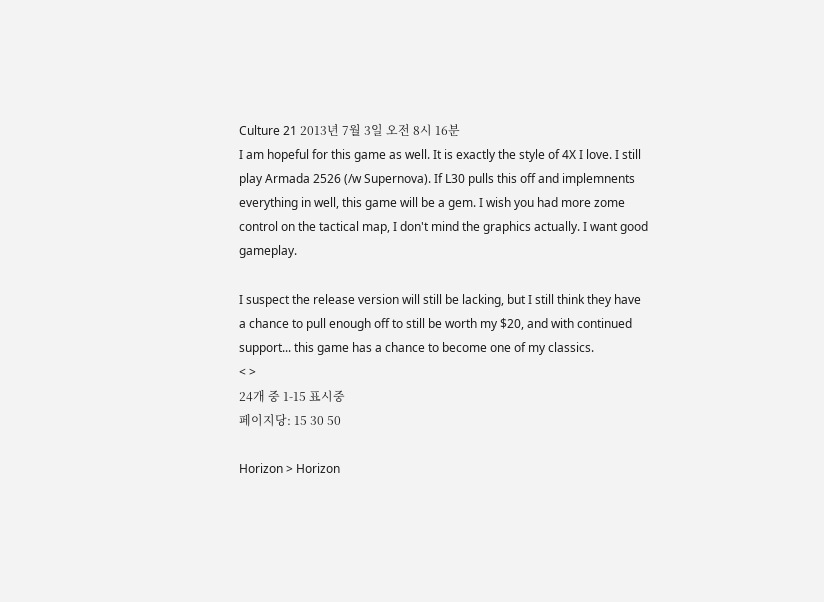Culture 21 2013년 7월 3일 오전 8시 16분
I am hopeful for this game as well. It is exactly the style of 4X I love. I still play Armada 2526 (/w Supernova). If L30 pulls this off and implemnents everything in well, this game will be a gem. I wish you had more zome control on the tactical map, I don't mind the graphics actually. I want good gameplay.

I suspect the release version will still be lacking, but I still think they have a chance to pull enough off to still be worth my $20, and with continued support... this game has a chance to become one of my classics.
< >
24개 중 1-15 표시중
페이지당: 15 30 50

Horizon > Horizon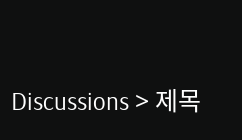Discussions > 제목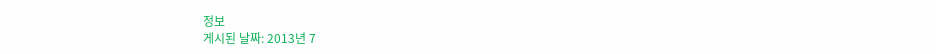정보
게시된 날짜: 2013년 7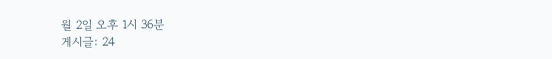월 2일 오후 1시 36분
게시글: 24